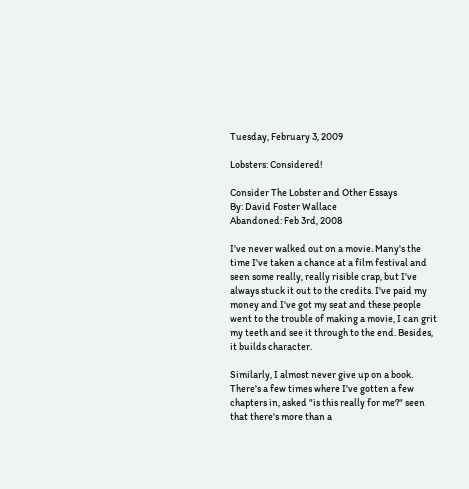Tuesday, February 3, 2009

Lobsters: Considered!

Consider The Lobster and Other Essays
By: David Foster Wallace
Abandoned: Feb 3rd, 2008

I've never walked out on a movie. Many's the time I've taken a chance at a film festival and seen some really, really risible crap, but I've always stuck it out to the credits. I've paid my money and I've got my seat and these people went to the trouble of making a movie, I can grit my teeth and see it through to the end. Besides, it builds character.

Similarly, I almost never give up on a book. There's a few times where I've gotten a few chapters in, asked "is this really for me?" seen that there's more than a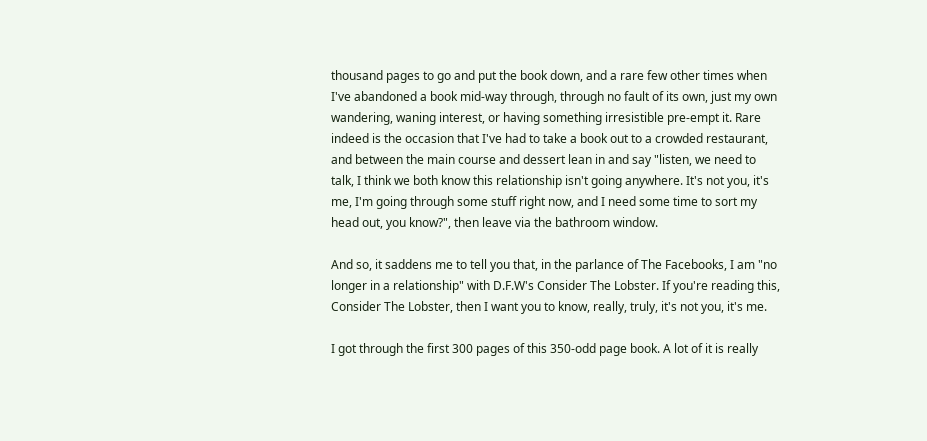thousand pages to go and put the book down, and a rare few other times when I've abandoned a book mid-way through, through no fault of its own, just my own wandering, waning interest, or having something irresistible pre-empt it. Rare indeed is the occasion that I've had to take a book out to a crowded restaurant, and between the main course and dessert lean in and say "listen, we need to talk, I think we both know this relationship isn't going anywhere. It's not you, it's me, I'm going through some stuff right now, and I need some time to sort my head out, you know?", then leave via the bathroom window.

And so, it saddens me to tell you that, in the parlance of The Facebooks, I am "no longer in a relationship" with D.F.W's Consider The Lobster. If you're reading this, Consider The Lobster, then I want you to know, really, truly, it's not you, it's me.

I got through the first 300 pages of this 350-odd page book. A lot of it is really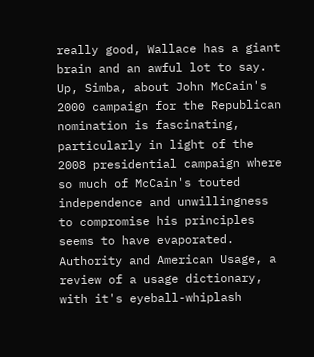really good, Wallace has a giant brain and an awful lot to say. Up, Simba, about John McCain's 2000 campaign for the Republican nomination is fascinating, particularly in light of the 2008 presidential campaign where so much of McCain's touted independence and unwillingness to compromise his principles seems to have evaporated. Authority and American Usage, a review of a usage dictionary, with it's eyeball-whiplash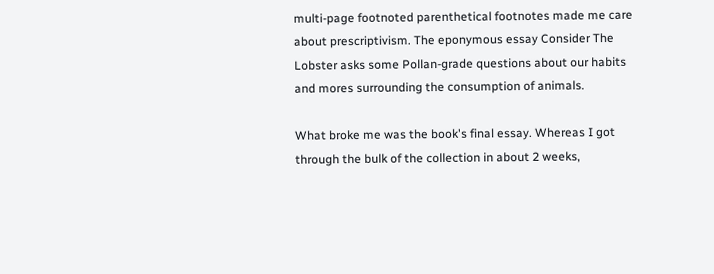multi-page footnoted parenthetical footnotes made me care about prescriptivism. The eponymous essay Consider The Lobster asks some Pollan-grade questions about our habits and mores surrounding the consumption of animals.

What broke me was the book's final essay. Whereas I got through the bulk of the collection in about 2 weeks,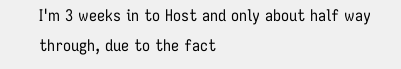I'm 3 weeks in to Host and only about half way through, due to the fact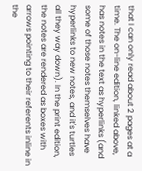that I can only read about 2 pages at a time. The on-line edition, linked above, has notes in the text as hyperlinks (and some of those notes themselves have hyperlinks to new notes, and it's turtles all they way down). In the print edition, the notes are rendered as boxes with arrows pointing to their referents inline in the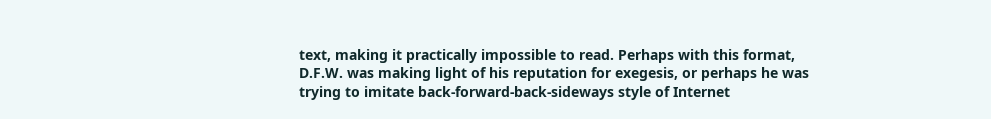text, making it practically impossible to read. Perhaps with this format, D.F.W. was making light of his reputation for exegesis, or perhaps he was trying to imitate back-forward-back-sideways style of Internet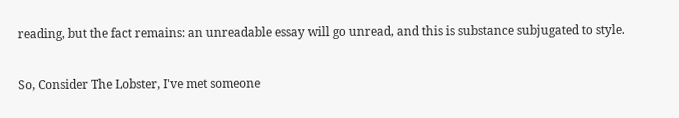reading, but the fact remains: an unreadable essay will go unread, and this is substance subjugated to style.

So, Consider The Lobster, I've met someone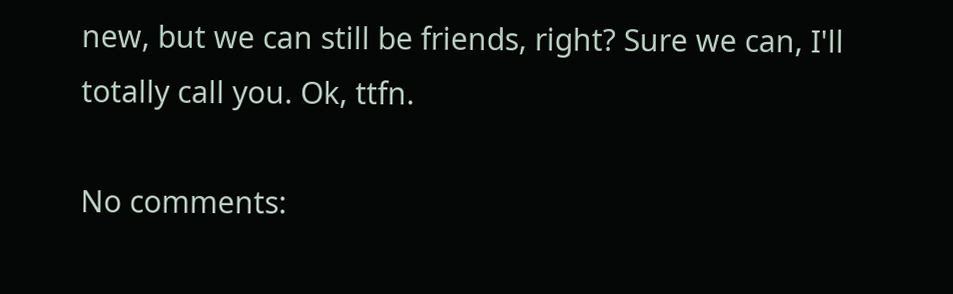new, but we can still be friends, right? Sure we can, I'll totally call you. Ok, ttfn.

No comments: